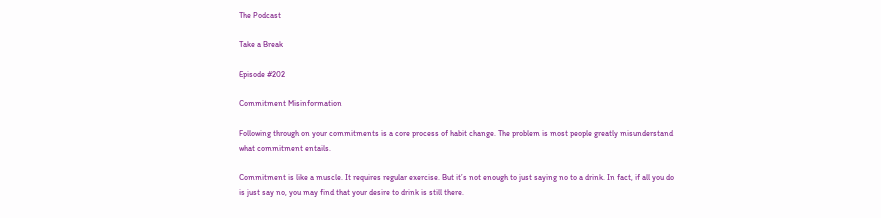The Podcast

Take a Break

Episode #202

Commitment Misinformation

Following through on your commitments is a core process of habit change. The problem is most people greatly misunderstand what commitment entails.

Commitment is like a muscle. It requires regular exercise. But it’s not enough to just saying no to a drink. In fact, if all you do is just say no, you may find that your desire to drink is still there.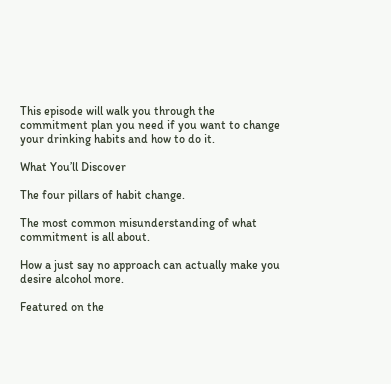This episode will walk you through the commitment plan you need if you want to change your drinking habits and how to do it.

What You’ll Discover

The four pillars of habit change.

The most common misunderstanding of what commitment is all about.

How a just say no approach can actually make you desire alcohol more.

Featured on the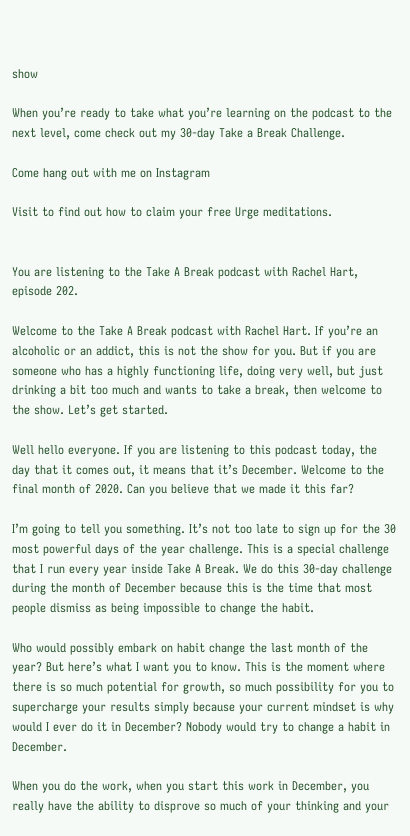show

When you’re ready to take what you’re learning on the podcast to the next level, come check out my 30-day Take a Break Challenge.

Come hang out with me on Instagram

Visit to find out how to claim your free Urge meditations.


You are listening to the Take A Break podcast with Rachel Hart, episode 202.

Welcome to the Take A Break podcast with Rachel Hart. If you’re an alcoholic or an addict, this is not the show for you. But if you are someone who has a highly functioning life, doing very well, but just drinking a bit too much and wants to take a break, then welcome to the show. Let’s get started.

Well hello everyone. If you are listening to this podcast today, the day that it comes out, it means that it’s December. Welcome to the final month of 2020. Can you believe that we made it this far?

I’m going to tell you something. It’s not too late to sign up for the 30 most powerful days of the year challenge. This is a special challenge that I run every year inside Take A Break. We do this 30-day challenge during the month of December because this is the time that most people dismiss as being impossible to change the habit.

Who would possibly embark on habit change the last month of the year? But here’s what I want you to know. This is the moment where there is so much potential for growth, so much possibility for you to supercharge your results simply because your current mindset is why would I ever do it in December? Nobody would try to change a habit in December.

When you do the work, when you start this work in December, you really have the ability to disprove so much of your thinking and your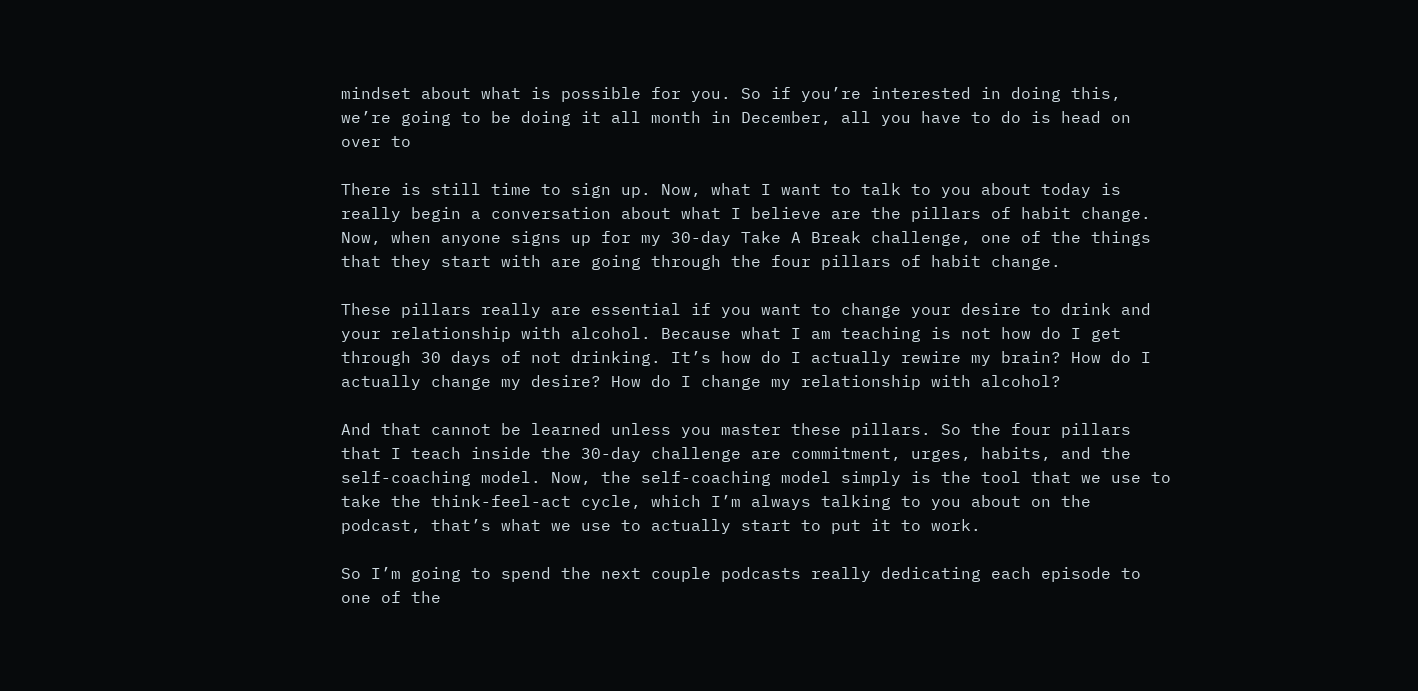mindset about what is possible for you. So if you’re interested in doing this, we’re going to be doing it all month in December, all you have to do is head on over to

There is still time to sign up. Now, what I want to talk to you about today is really begin a conversation about what I believe are the pillars of habit change. Now, when anyone signs up for my 30-day Take A Break challenge, one of the things that they start with are going through the four pillars of habit change.

These pillars really are essential if you want to change your desire to drink and your relationship with alcohol. Because what I am teaching is not how do I get through 30 days of not drinking. It’s how do I actually rewire my brain? How do I actually change my desire? How do I change my relationship with alcohol?

And that cannot be learned unless you master these pillars. So the four pillars that I teach inside the 30-day challenge are commitment, urges, habits, and the self-coaching model. Now, the self-coaching model simply is the tool that we use to take the think-feel-act cycle, which I’m always talking to you about on the podcast, that’s what we use to actually start to put it to work.

So I’m going to spend the next couple podcasts really dedicating each episode to one of the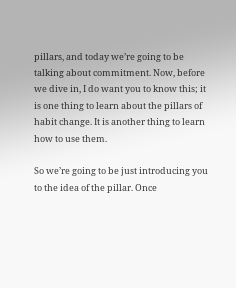pillars, and today we’re going to be talking about commitment. Now, before we dive in, I do want you to know this; it is one thing to learn about the pillars of habit change. It is another thing to learn how to use them.

So we’re going to be just introducing you to the idea of the pillar. Once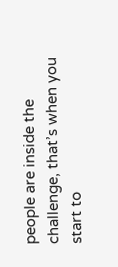people are inside the challenge, that’s when you start to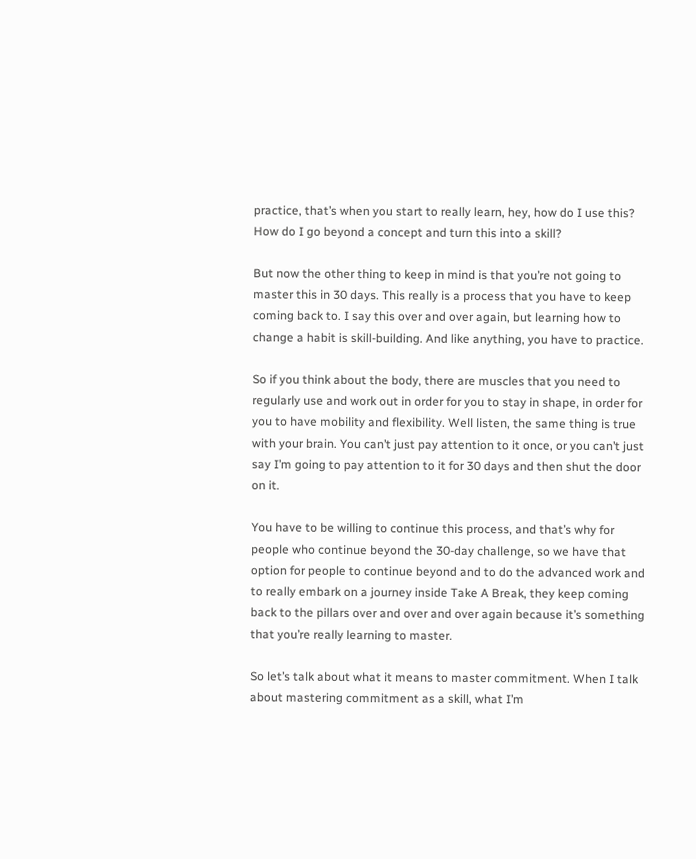practice, that’s when you start to really learn, hey, how do I use this? How do I go beyond a concept and turn this into a skill?

But now the other thing to keep in mind is that you’re not going to master this in 30 days. This really is a process that you have to keep coming back to. I say this over and over again, but learning how to change a habit is skill-building. And like anything, you have to practice.

So if you think about the body, there are muscles that you need to regularly use and work out in order for you to stay in shape, in order for you to have mobility and flexibility. Well listen, the same thing is true with your brain. You can’t just pay attention to it once, or you can’t just say I’m going to pay attention to it for 30 days and then shut the door on it.

You have to be willing to continue this process, and that’s why for people who continue beyond the 30-day challenge, so we have that option for people to continue beyond and to do the advanced work and to really embark on a journey inside Take A Break, they keep coming back to the pillars over and over and over again because it’s something that you’re really learning to master.

So let’s talk about what it means to master commitment. When I talk about mastering commitment as a skill, what I’m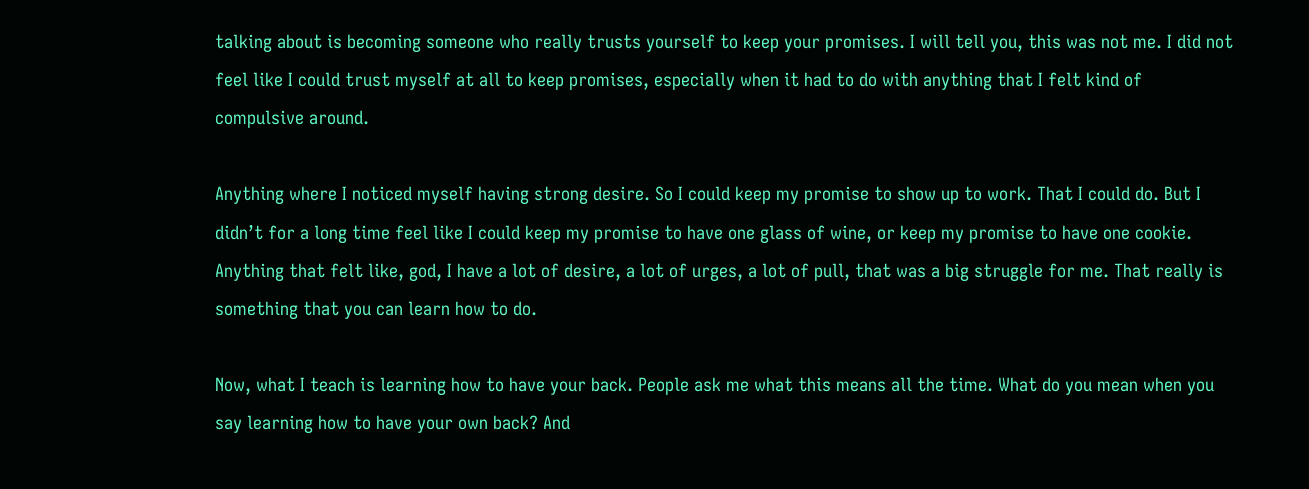talking about is becoming someone who really trusts yourself to keep your promises. I will tell you, this was not me. I did not feel like I could trust myself at all to keep promises, especially when it had to do with anything that I felt kind of compulsive around.

Anything where I noticed myself having strong desire. So I could keep my promise to show up to work. That I could do. But I didn’t for a long time feel like I could keep my promise to have one glass of wine, or keep my promise to have one cookie. Anything that felt like, god, I have a lot of desire, a lot of urges, a lot of pull, that was a big struggle for me. That really is something that you can learn how to do.

Now, what I teach is learning how to have your back. People ask me what this means all the time. What do you mean when you say learning how to have your own back? And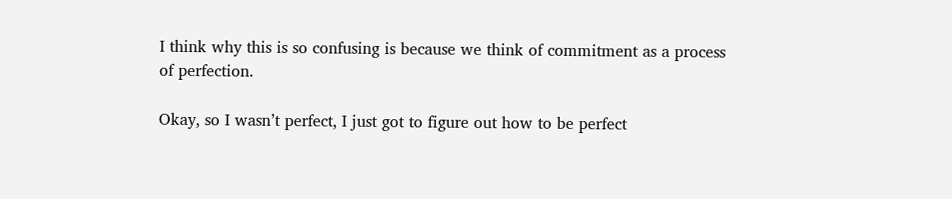I think why this is so confusing is because we think of commitment as a process of perfection.

Okay, so I wasn’t perfect, I just got to figure out how to be perfect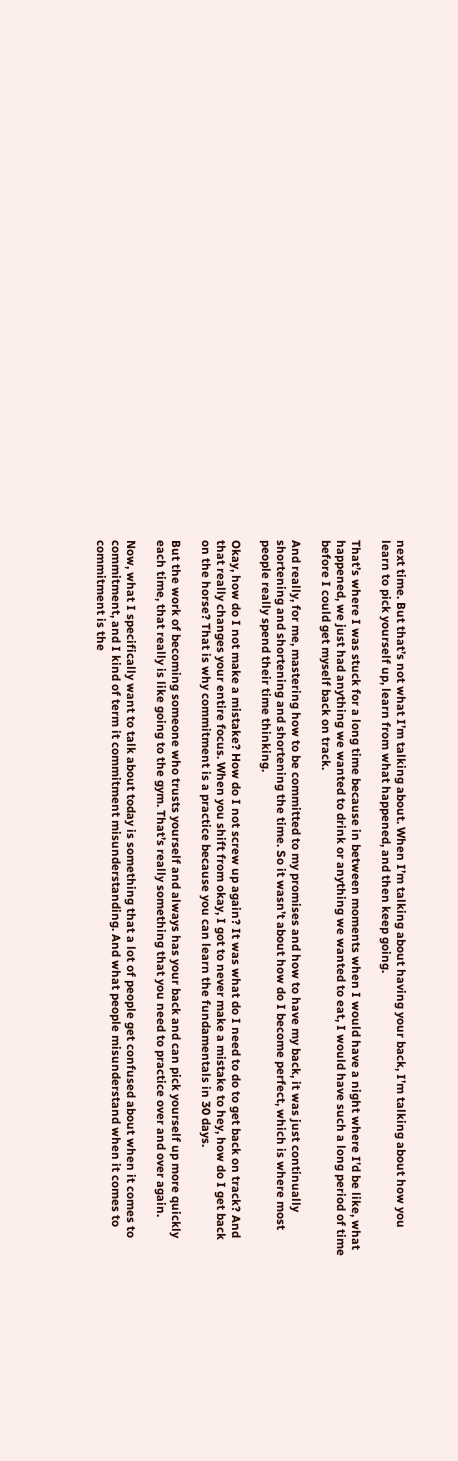next time. But that’s not what I’m talking about. When I’m talking about having your back, I’m talking about how you learn to pick yourself up, learn from what happened, and then keep going.

That’s where I was stuck for a long time because in between moments when I would have a night where I’d be like, what happened, we just had anything we wanted to drink or anything we wanted to eat, I would have such a long period of time before I could get myself back on track.

And really, for me, mastering how to be committed to my promises and how to have my back, it was just continually shortening and shortening and shortening the time. So it wasn’t about how do I become perfect, which is where most people really spend their time thinking.

Okay, how do I not make a mistake? How do I not screw up again? It was what do I need to do to get back on track? And that really changes your entire focus. When you shift from okay, I got to never make a mistake to hey, how do I get back on the horse? That is why commitment is a practice because you can learn the fundamentals in 30 days.

But the work of becoming someone who trusts yourself and always has your back and can pick yourself up more quickly each time, that really is like going to the gym. That’s really something that you need to practice over and over again.

Now, what I specifically want to talk about today is something that a lot of people get confused about when it comes to commitment, and I kind of term it commitment misunderstanding. And what people misunderstand when it comes to commitment is the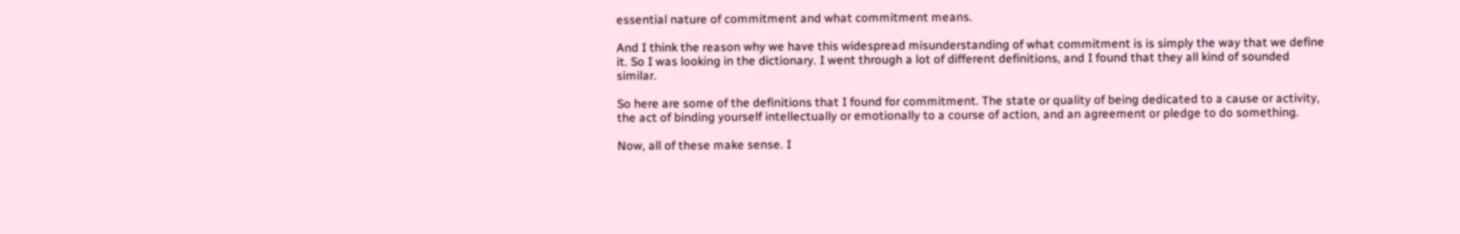essential nature of commitment and what commitment means.

And I think the reason why we have this widespread misunderstanding of what commitment is is simply the way that we define it. So I was looking in the dictionary. I went through a lot of different definitions, and I found that they all kind of sounded similar.

So here are some of the definitions that I found for commitment. The state or quality of being dedicated to a cause or activity, the act of binding yourself intellectually or emotionally to a course of action, and an agreement or pledge to do something.

Now, all of these make sense. I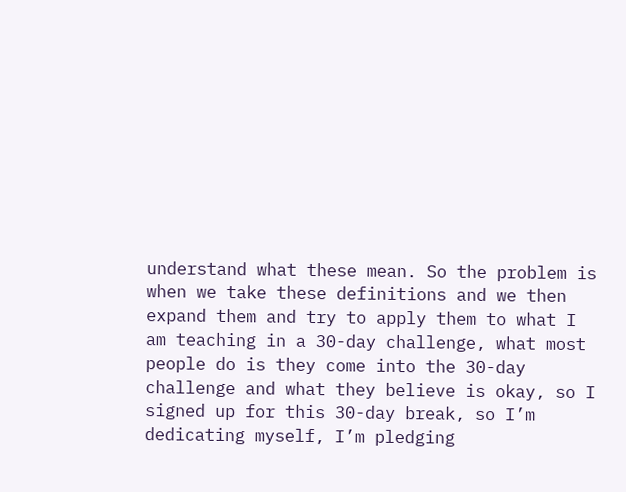understand what these mean. So the problem is when we take these definitions and we then expand them and try to apply them to what I am teaching in a 30-day challenge, what most people do is they come into the 30-day challenge and what they believe is okay, so I signed up for this 30-day break, so I’m dedicating myself, I’m pledging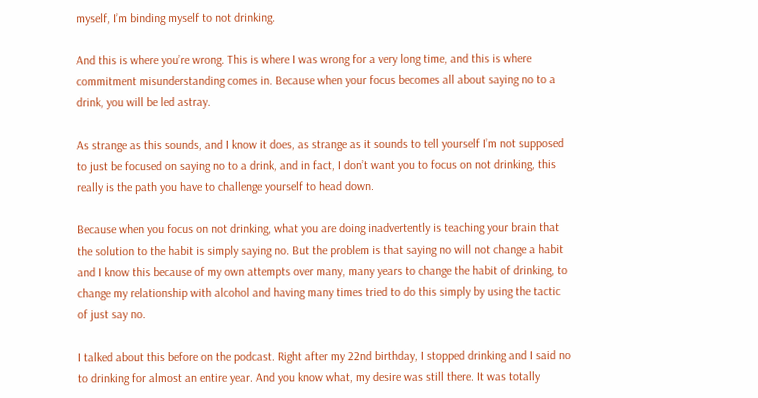myself, I’m binding myself to not drinking.

And this is where you’re wrong. This is where I was wrong for a very long time, and this is where commitment misunderstanding comes in. Because when your focus becomes all about saying no to a drink, you will be led astray.

As strange as this sounds, and I know it does, as strange as it sounds to tell yourself I’m not supposed to just be focused on saying no to a drink, and in fact, I don’t want you to focus on not drinking, this really is the path you have to challenge yourself to head down.

Because when you focus on not drinking, what you are doing inadvertently is teaching your brain that the solution to the habit is simply saying no. But the problem is that saying no will not change a habit and I know this because of my own attempts over many, many years to change the habit of drinking, to change my relationship with alcohol and having many times tried to do this simply by using the tactic of just say no.

I talked about this before on the podcast. Right after my 22nd birthday, I stopped drinking and I said no to drinking for almost an entire year. And you know what, my desire was still there. It was totally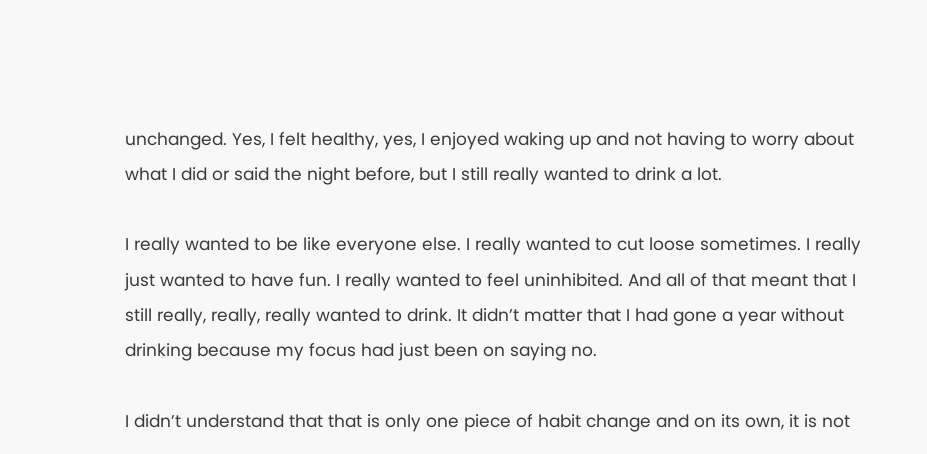unchanged. Yes, I felt healthy, yes, I enjoyed waking up and not having to worry about what I did or said the night before, but I still really wanted to drink a lot.

I really wanted to be like everyone else. I really wanted to cut loose sometimes. I really just wanted to have fun. I really wanted to feel uninhibited. And all of that meant that I still really, really, really wanted to drink. It didn’t matter that I had gone a year without drinking because my focus had just been on saying no.

I didn’t understand that that is only one piece of habit change and on its own, it is not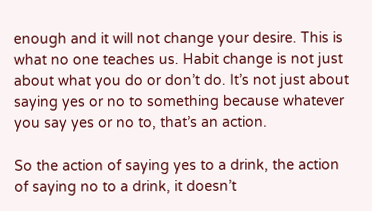enough and it will not change your desire. This is what no one teaches us. Habit change is not just about what you do or don’t do. It’s not just about saying yes or no to something because whatever you say yes or no to, that’s an action.

So the action of saying yes to a drink, the action of saying no to a drink, it doesn’t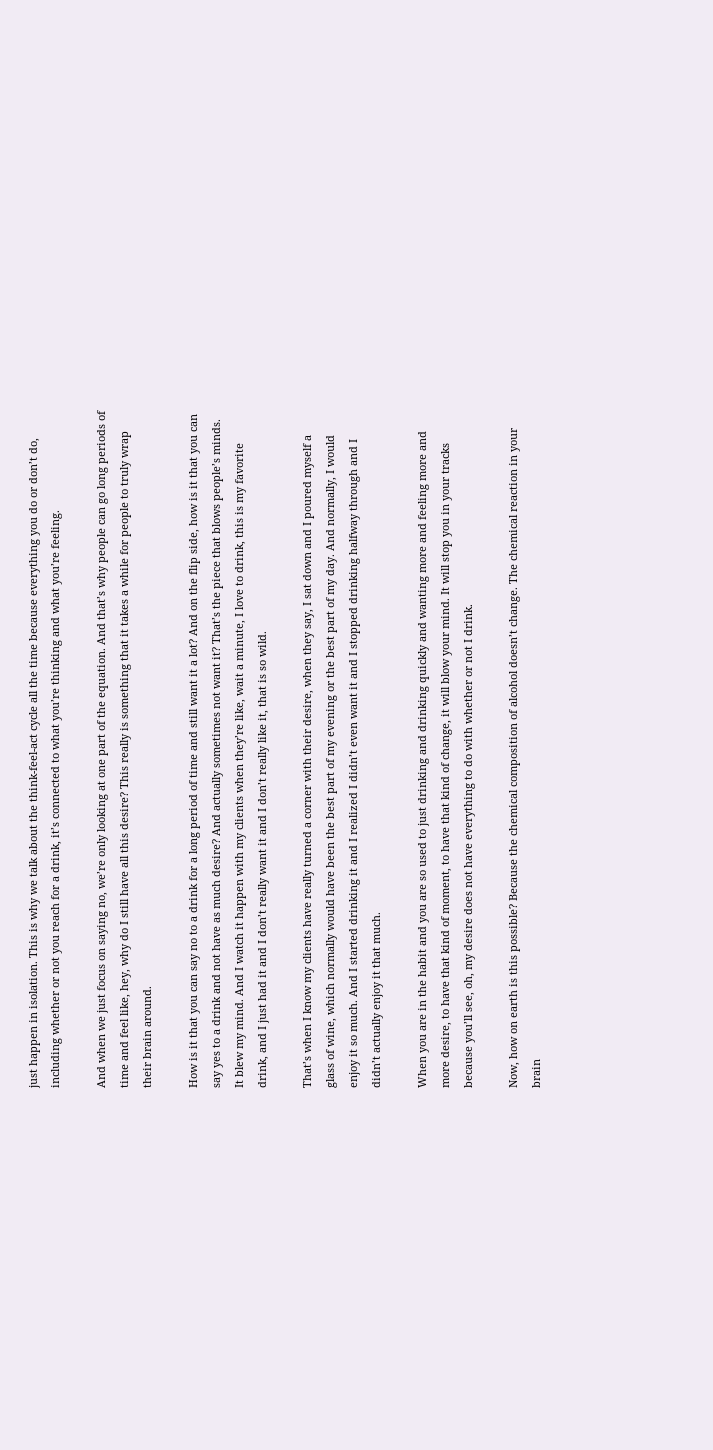just happen in isolation. This is why we talk about the think-feel-act cycle all the time because everything you do or don’t do, including whether or not you reach for a drink, it’s connected to what you’re thinking and what you’re feeling.

And when we just focus on saying no, we’re only looking at one part of the equation. And that’s why people can go long periods of time and feel like, hey, why do I still have all this desire? This really is something that it takes a while for people to truly wrap their brain around.

How is it that you can say no to a drink for a long period of time and still want it a lot? And on the flip side, how is it that you can say yes to a drink and not have as much desire? And actually sometimes not want it? That’s the piece that blows people’s minds. It blew my mind. And I watch it happen with my clients when they’re like, wait a minute, I love to drink, this is my favorite drink, and I just had it and I don’t really want it and I don’t really like it, that is so wild.

That’s when I know my clients have really turned a corner with their desire, when they say, I sat down and I poured myself a glass of wine, which normally would have been the best part of my evening or the best part of my day. And normally, I would enjoy it so much. And I started drinking it and I realized I didn’t even want it and I stopped drinking halfway through and I didn’t actually enjoy it that much.

When you are in the habit and you are so used to just drinking and drinking quickly and wanting more and feeling more and more desire, to have that kind of moment, to have that kind of change, it will blow your mind. It will stop you in your tracks because you’ll see, oh, my desire does not have everything to do with whether or not I drink.

Now, how on earth is this possible? Because the chemical composition of alcohol doesn’t change. The chemical reaction in your brain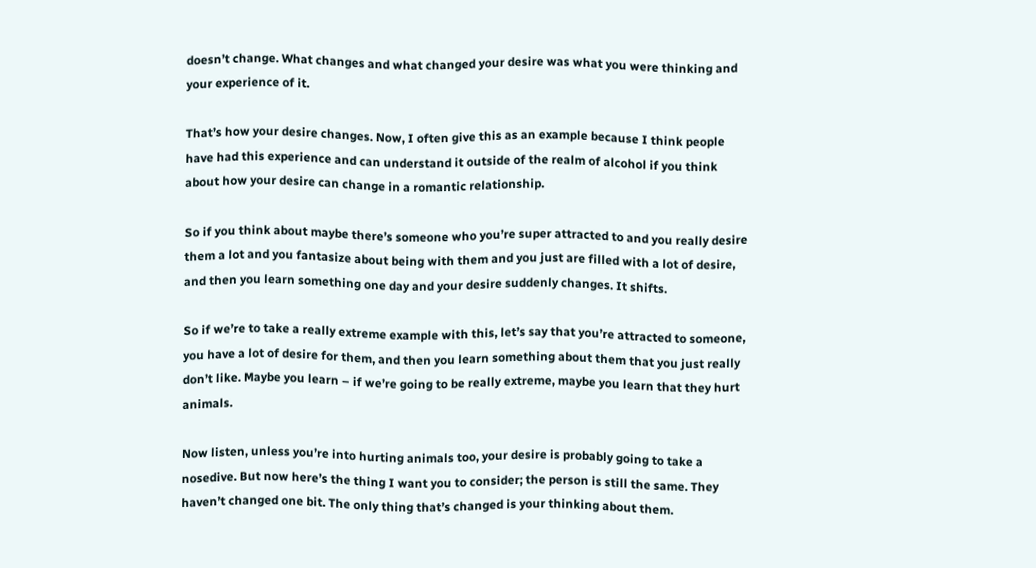doesn’t change. What changes and what changed your desire was what you were thinking and your experience of it.

That’s how your desire changes. Now, I often give this as an example because I think people have had this experience and can understand it outside of the realm of alcohol if you think about how your desire can change in a romantic relationship.

So if you think about maybe there’s someone who you’re super attracted to and you really desire them a lot and you fantasize about being with them and you just are filled with a lot of desire, and then you learn something one day and your desire suddenly changes. It shifts.

So if we’re to take a really extreme example with this, let’s say that you’re attracted to someone, you have a lot of desire for them, and then you learn something about them that you just really don’t like. Maybe you learn – if we’re going to be really extreme, maybe you learn that they hurt animals.

Now listen, unless you’re into hurting animals too, your desire is probably going to take a nosedive. But now here’s the thing I want you to consider; the person is still the same. They haven’t changed one bit. The only thing that’s changed is your thinking about them.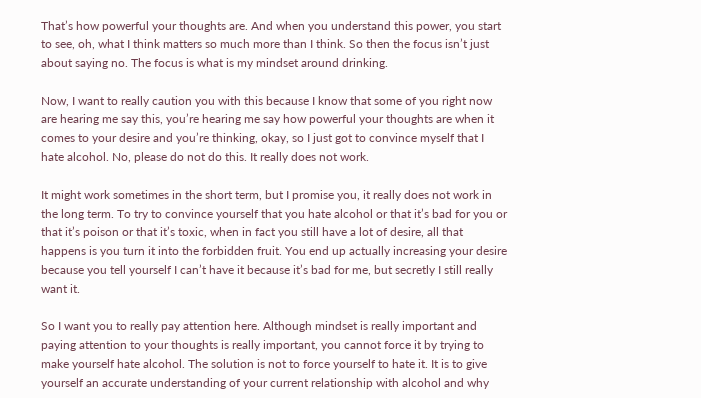That’s how powerful your thoughts are. And when you understand this power, you start to see, oh, what I think matters so much more than I think. So then the focus isn’t just about saying no. The focus is what is my mindset around drinking.

Now, I want to really caution you with this because I know that some of you right now are hearing me say this, you’re hearing me say how powerful your thoughts are when it comes to your desire and you’re thinking, okay, so I just got to convince myself that I hate alcohol. No, please do not do this. It really does not work.

It might work sometimes in the short term, but I promise you, it really does not work in the long term. To try to convince yourself that you hate alcohol or that it’s bad for you or that it’s poison or that it’s toxic, when in fact you still have a lot of desire, all that happens is you turn it into the forbidden fruit. You end up actually increasing your desire because you tell yourself I can’t have it because it’s bad for me, but secretly I still really want it.

So I want you to really pay attention here. Although mindset is really important and paying attention to your thoughts is really important, you cannot force it by trying to make yourself hate alcohol. The solution is not to force yourself to hate it. It is to give yourself an accurate understanding of your current relationship with alcohol and why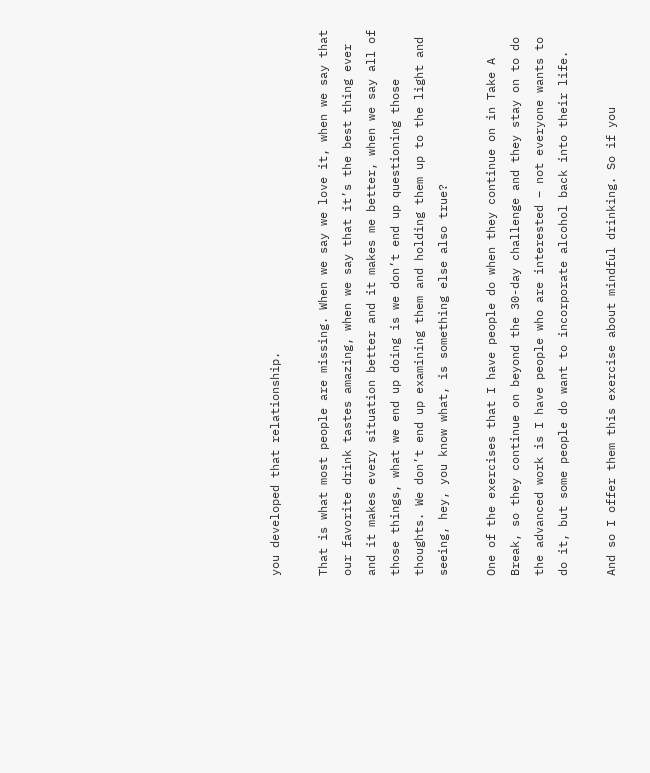you developed that relationship.

That is what most people are missing. When we say we love it, when we say that our favorite drink tastes amazing, when we say that it’s the best thing ever and it makes every situation better and it makes me better, when we say all of those things, what we end up doing is we don’t end up questioning those thoughts. We don’t end up examining them and holding them up to the light and seeing, hey, you know what, is something else also true?

One of the exercises that I have people do when they continue on in Take A Break, so they continue on beyond the 30-day challenge and they stay on to do the advanced work is I have people who are interested – not everyone wants to do it, but some people do want to incorporate alcohol back into their life.

And so I offer them this exercise about mindful drinking. So if you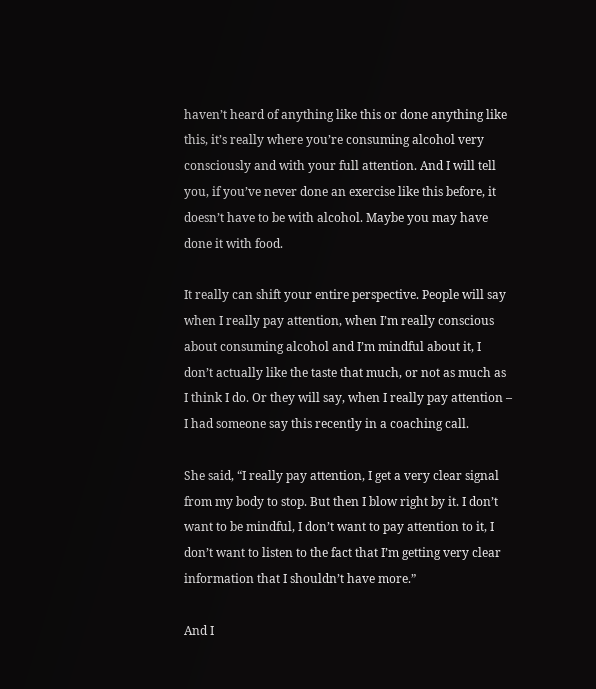haven’t heard of anything like this or done anything like this, it’s really where you’re consuming alcohol very consciously and with your full attention. And I will tell you, if you’ve never done an exercise like this before, it doesn’t have to be with alcohol. Maybe you may have done it with food.

It really can shift your entire perspective. People will say when I really pay attention, when I’m really conscious about consuming alcohol and I’m mindful about it, I don’t actually like the taste that much, or not as much as I think I do. Or they will say, when I really pay attention – I had someone say this recently in a coaching call.

She said, “I really pay attention, I get a very clear signal from my body to stop. But then I blow right by it. I don’t want to be mindful, I don’t want to pay attention to it, I don’t want to listen to the fact that I’m getting very clear information that I shouldn’t have more.”

And I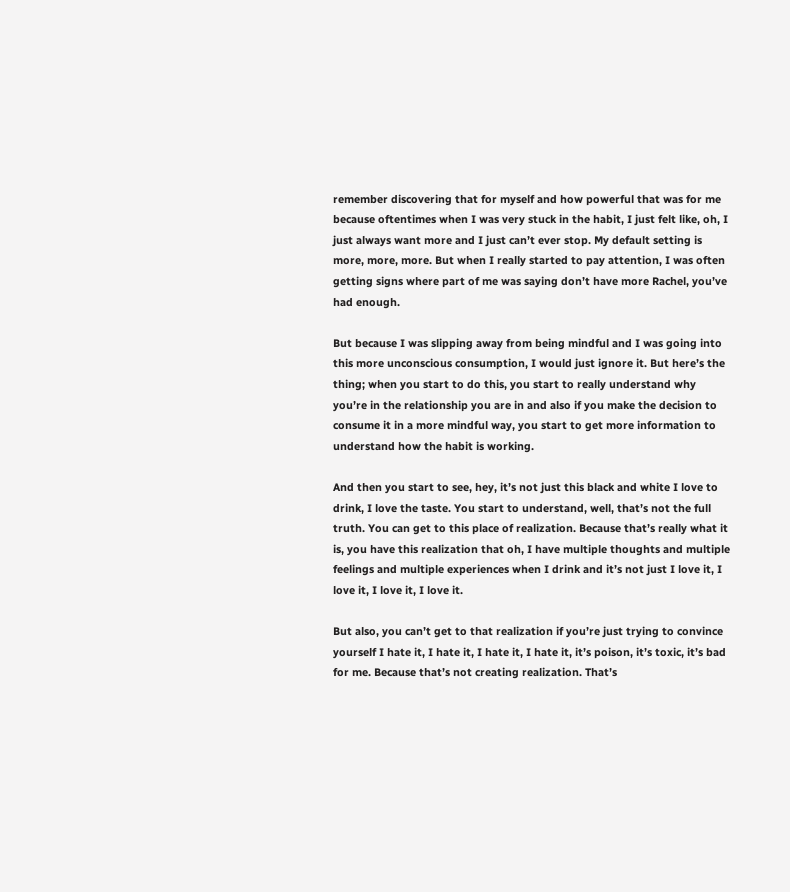remember discovering that for myself and how powerful that was for me because oftentimes when I was very stuck in the habit, I just felt like, oh, I just always want more and I just can’t ever stop. My default setting is more, more, more. But when I really started to pay attention, I was often getting signs where part of me was saying don’t have more Rachel, you’ve had enough.

But because I was slipping away from being mindful and I was going into this more unconscious consumption, I would just ignore it. But here’s the thing; when you start to do this, you start to really understand why you’re in the relationship you are in and also if you make the decision to consume it in a more mindful way, you start to get more information to understand how the habit is working.

And then you start to see, hey, it’s not just this black and white I love to drink, I love the taste. You start to understand, well, that’s not the full truth. You can get to this place of realization. Because that’s really what it is, you have this realization that oh, I have multiple thoughts and multiple feelings and multiple experiences when I drink and it’s not just I love it, I love it, I love it, I love it.

But also, you can’t get to that realization if you’re just trying to convince yourself I hate it, I hate it, I hate it, I hate it, it’s poison, it’s toxic, it’s bad for me. Because that’s not creating realization. That’s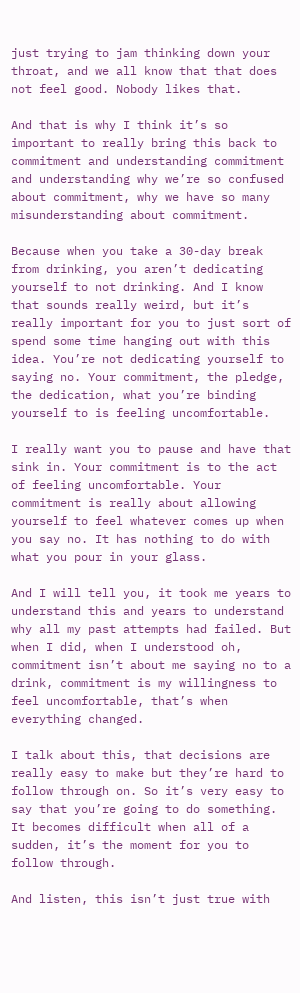just trying to jam thinking down your throat, and we all know that that does not feel good. Nobody likes that.

And that is why I think it’s so important to really bring this back to commitment and understanding commitment and understanding why we’re so confused about commitment, why we have so many misunderstanding about commitment.

Because when you take a 30-day break from drinking, you aren’t dedicating yourself to not drinking. And I know that sounds really weird, but it’s really important for you to just sort of spend some time hanging out with this idea. You’re not dedicating yourself to saying no. Your commitment, the pledge, the dedication, what you’re binding yourself to is feeling uncomfortable.

I really want you to pause and have that sink in. Your commitment is to the act of feeling uncomfortable. Your commitment is really about allowing yourself to feel whatever comes up when you say no. It has nothing to do with what you pour in your glass.

And I will tell you, it took me years to understand this and years to understand why all my past attempts had failed. But when I did, when I understood oh, commitment isn’t about me saying no to a drink, commitment is my willingness to feel uncomfortable, that’s when everything changed.

I talk about this, that decisions are really easy to make but they’re hard to follow through on. So it’s very easy to say that you’re going to do something. It becomes difficult when all of a sudden, it’s the moment for you to follow through.

And listen, this isn’t just true with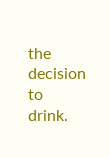the decision to drink.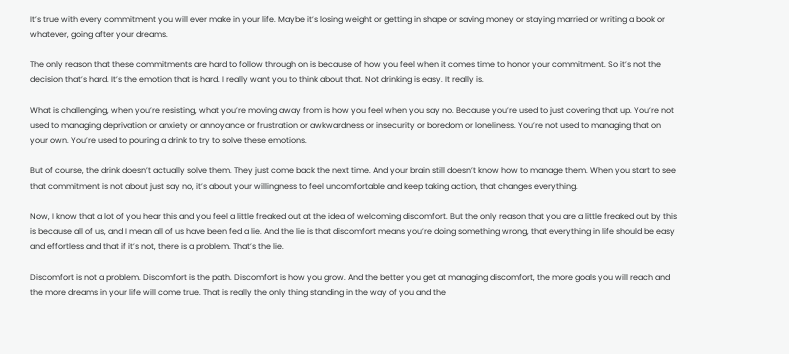It’s true with every commitment you will ever make in your life. Maybe it’s losing weight or getting in shape or saving money or staying married or writing a book or whatever, going after your dreams.

The only reason that these commitments are hard to follow through on is because of how you feel when it comes time to honor your commitment. So it’s not the decision that’s hard. It’s the emotion that is hard. I really want you to think about that. Not drinking is easy. It really is.

What is challenging, when you’re resisting, what you’re moving away from is how you feel when you say no. Because you’re used to just covering that up. You’re not used to managing deprivation or anxiety or annoyance or frustration or awkwardness or insecurity or boredom or loneliness. You’re not used to managing that on your own. You’re used to pouring a drink to try to solve these emotions.

But of course, the drink doesn’t actually solve them. They just come back the next time. And your brain still doesn’t know how to manage them. When you start to see that commitment is not about just say no, it’s about your willingness to feel uncomfortable and keep taking action, that changes everything.

Now, I know that a lot of you hear this and you feel a little freaked out at the idea of welcoming discomfort. But the only reason that you are a little freaked out by this is because all of us, and I mean all of us have been fed a lie. And the lie is that discomfort means you’re doing something wrong, that everything in life should be easy and effortless and that if it’s not, there is a problem. That’s the lie.

Discomfort is not a problem. Discomfort is the path. Discomfort is how you grow. And the better you get at managing discomfort, the more goals you will reach and the more dreams in your life will come true. That is really the only thing standing in the way of you and the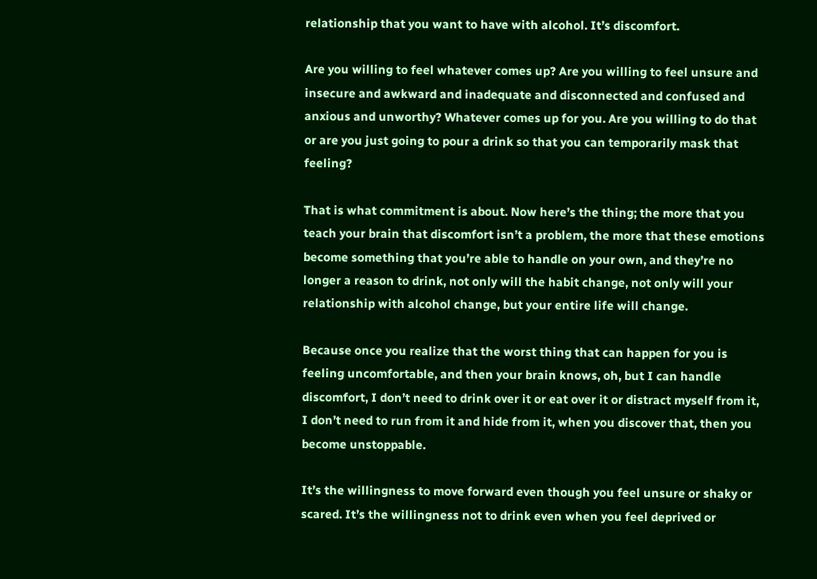relationship that you want to have with alcohol. It’s discomfort.

Are you willing to feel whatever comes up? Are you willing to feel unsure and insecure and awkward and inadequate and disconnected and confused and anxious and unworthy? Whatever comes up for you. Are you willing to do that or are you just going to pour a drink so that you can temporarily mask that feeling?

That is what commitment is about. Now here’s the thing; the more that you teach your brain that discomfort isn’t a problem, the more that these emotions become something that you’re able to handle on your own, and they’re no longer a reason to drink, not only will the habit change, not only will your relationship with alcohol change, but your entire life will change.

Because once you realize that the worst thing that can happen for you is feeling uncomfortable, and then your brain knows, oh, but I can handle discomfort, I don’t need to drink over it or eat over it or distract myself from it, I don’t need to run from it and hide from it, when you discover that, then you become unstoppable.

It’s the willingness to move forward even though you feel unsure or shaky or scared. It’s the willingness not to drink even when you feel deprived or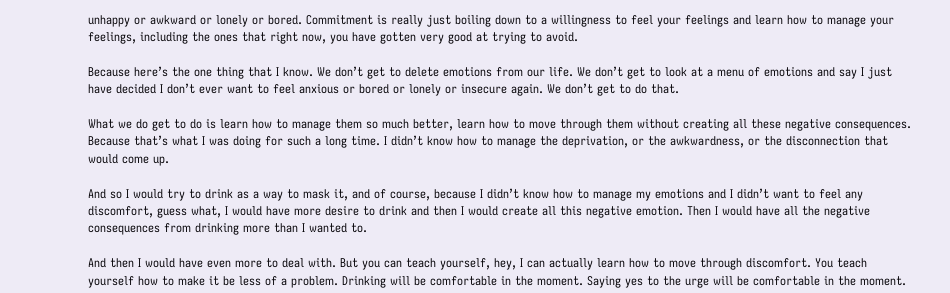unhappy or awkward or lonely or bored. Commitment is really just boiling down to a willingness to feel your feelings and learn how to manage your feelings, including the ones that right now, you have gotten very good at trying to avoid.

Because here’s the one thing that I know. We don’t get to delete emotions from our life. We don’t get to look at a menu of emotions and say I just have decided I don’t ever want to feel anxious or bored or lonely or insecure again. We don’t get to do that.

What we do get to do is learn how to manage them so much better, learn how to move through them without creating all these negative consequences. Because that’s what I was doing for such a long time. I didn’t know how to manage the deprivation, or the awkwardness, or the disconnection that would come up.

And so I would try to drink as a way to mask it, and of course, because I didn’t know how to manage my emotions and I didn’t want to feel any discomfort, guess what, I would have more desire to drink and then I would create all this negative emotion. Then I would have all the negative consequences from drinking more than I wanted to.

And then I would have even more to deal with. But you can teach yourself, hey, I can actually learn how to move through discomfort. You teach yourself how to make it be less of a problem. Drinking will be comfortable in the moment. Saying yes to the urge will be comfortable in the moment.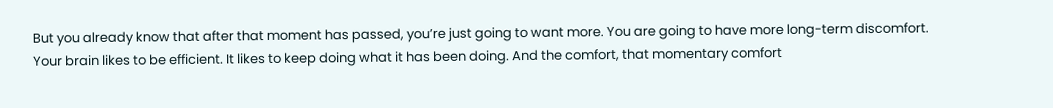But you already know that after that moment has passed, you’re just going to want more. You are going to have more long-term discomfort. Your brain likes to be efficient. It likes to keep doing what it has been doing. And the comfort, that momentary comfort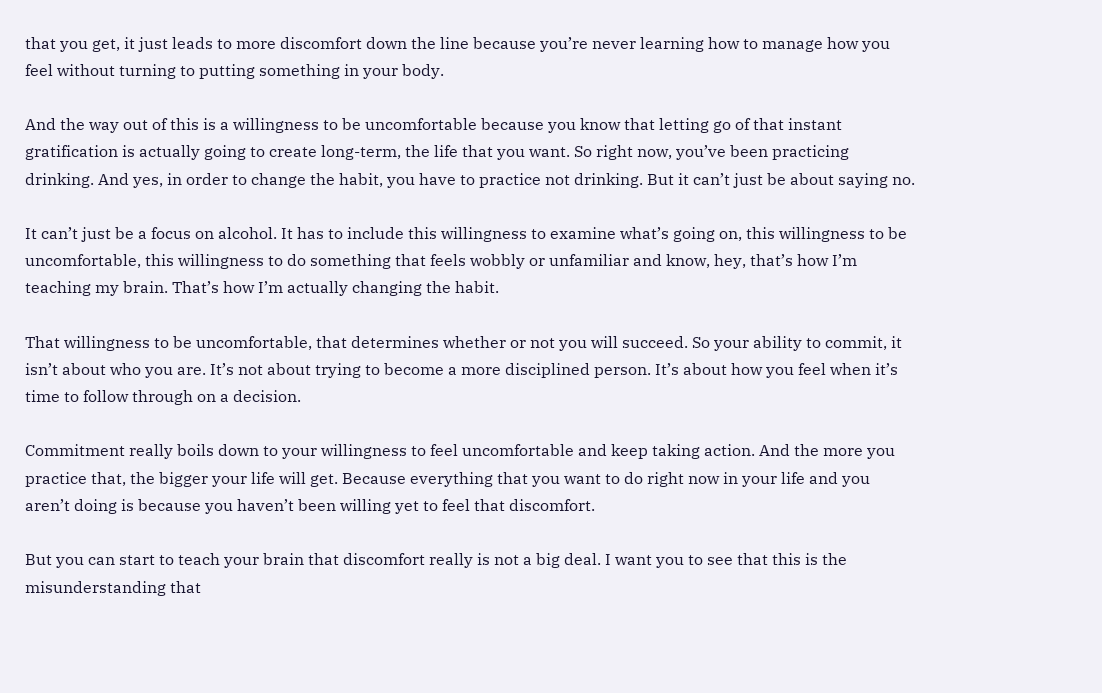that you get, it just leads to more discomfort down the line because you’re never learning how to manage how you feel without turning to putting something in your body.

And the way out of this is a willingness to be uncomfortable because you know that letting go of that instant gratification is actually going to create long-term, the life that you want. So right now, you’ve been practicing drinking. And yes, in order to change the habit, you have to practice not drinking. But it can’t just be about saying no.

It can’t just be a focus on alcohol. It has to include this willingness to examine what’s going on, this willingness to be uncomfortable, this willingness to do something that feels wobbly or unfamiliar and know, hey, that’s how I’m teaching my brain. That’s how I’m actually changing the habit.

That willingness to be uncomfortable, that determines whether or not you will succeed. So your ability to commit, it isn’t about who you are. It’s not about trying to become a more disciplined person. It’s about how you feel when it’s time to follow through on a decision.

Commitment really boils down to your willingness to feel uncomfortable and keep taking action. And the more you practice that, the bigger your life will get. Because everything that you want to do right now in your life and you aren’t doing is because you haven’t been willing yet to feel that discomfort.

But you can start to teach your brain that discomfort really is not a big deal. I want you to see that this is the misunderstanding that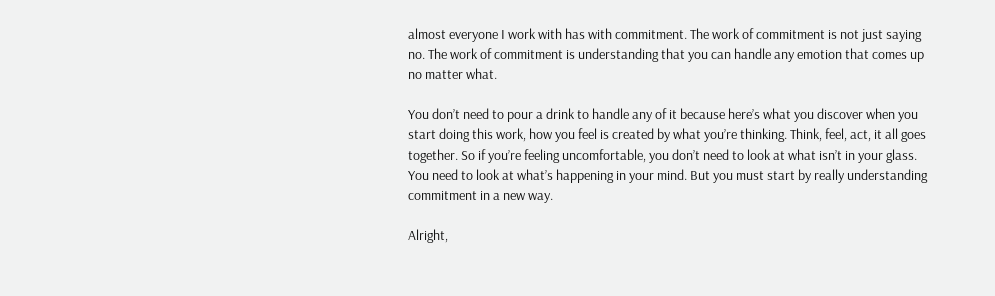almost everyone I work with has with commitment. The work of commitment is not just saying no. The work of commitment is understanding that you can handle any emotion that comes up no matter what.

You don’t need to pour a drink to handle any of it because here’s what you discover when you start doing this work, how you feel is created by what you’re thinking. Think, feel, act, it all goes together. So if you’re feeling uncomfortable, you don’t need to look at what isn’t in your glass. You need to look at what’s happening in your mind. But you must start by really understanding commitment in a new way.

Alright,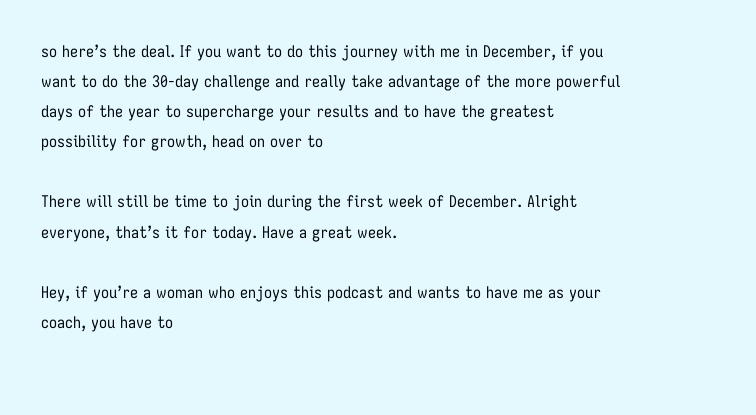so here’s the deal. If you want to do this journey with me in December, if you want to do the 30-day challenge and really take advantage of the more powerful days of the year to supercharge your results and to have the greatest possibility for growth, head on over to

There will still be time to join during the first week of December. Alright everyone, that’s it for today. Have a great week.

Hey, if you’re a woman who enjoys this podcast and wants to have me as your coach, you have to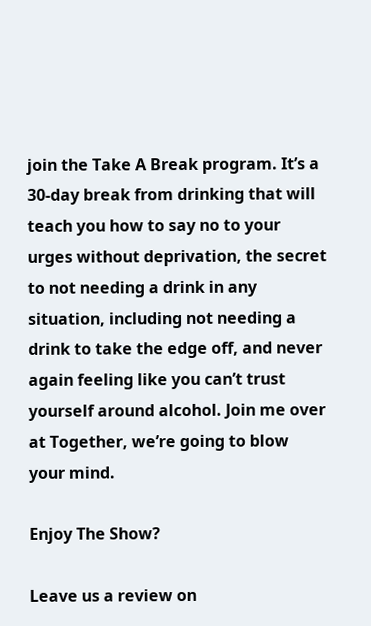join the Take A Break program. It’s a 30-day break from drinking that will teach you how to say no to your urges without deprivation, the secret to not needing a drink in any situation, including not needing a drink to take the edge off, and never again feeling like you can’t trust yourself around alcohol. Join me over at Together, we’re going to blow your mind.

Enjoy The Show?

Leave us a review on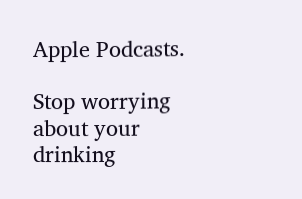Apple Podcasts.

Stop worrying about your drinking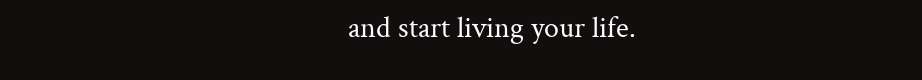and start living your life.